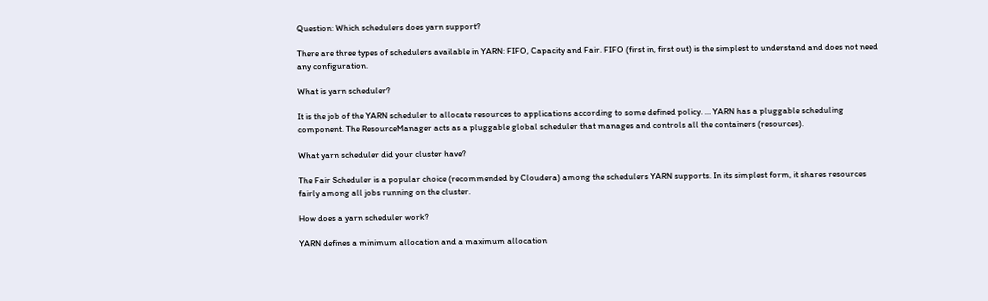Question: Which schedulers does yarn support?

There are three types of schedulers available in YARN: FIFO, Capacity and Fair. FIFO (first in, first out) is the simplest to understand and does not need any configuration.

What is yarn scheduler?

It is the job of the YARN scheduler to allocate resources to applications according to some defined policy. … YARN has a pluggable scheduling component. The ResourceManager acts as a pluggable global scheduler that manages and controls all the containers (resources).

What yarn scheduler did your cluster have?

The Fair Scheduler is a popular choice (recommended by Cloudera) among the schedulers YARN supports. In its simplest form, it shares resources fairly among all jobs running on the cluster.

How does a yarn scheduler work?

YARN defines a minimum allocation and a maximum allocation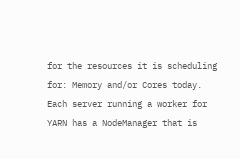for the resources it is scheduling for: Memory and/or Cores today. Each server running a worker for YARN has a NodeManager that is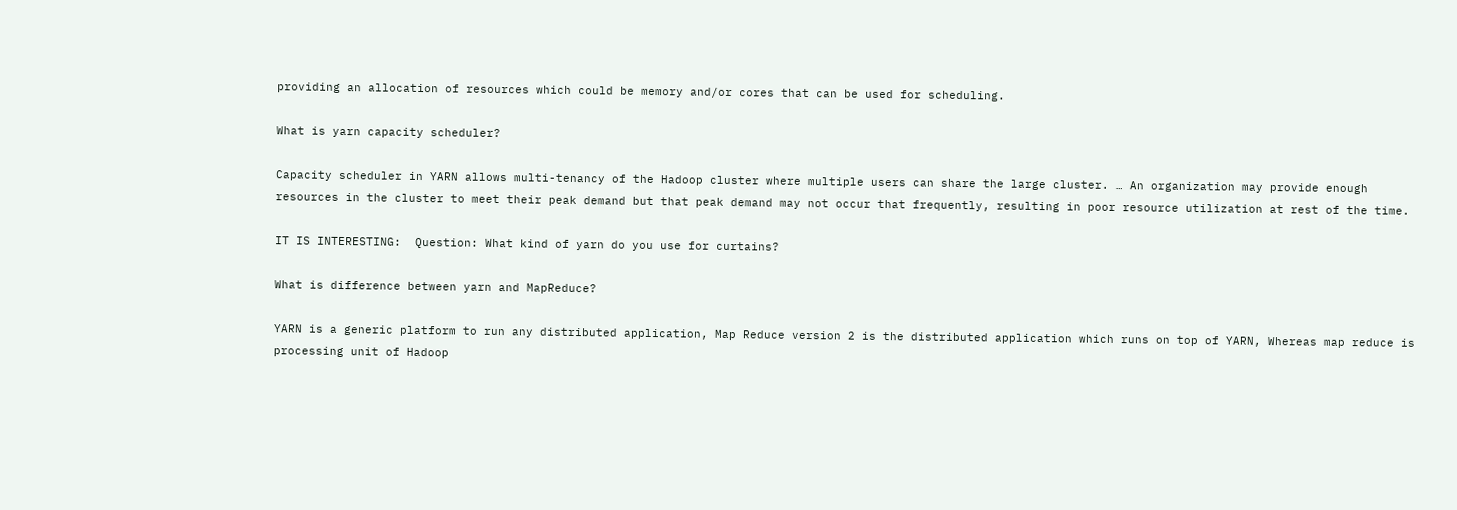providing an allocation of resources which could be memory and/or cores that can be used for scheduling.

What is yarn capacity scheduler?

Capacity scheduler in YARN allows multi-tenancy of the Hadoop cluster where multiple users can share the large cluster. … An organization may provide enough resources in the cluster to meet their peak demand but that peak demand may not occur that frequently, resulting in poor resource utilization at rest of the time.

IT IS INTERESTING:  Question: What kind of yarn do you use for curtains?

What is difference between yarn and MapReduce?

YARN is a generic platform to run any distributed application, Map Reduce version 2 is the distributed application which runs on top of YARN, Whereas map reduce is processing unit of Hadoop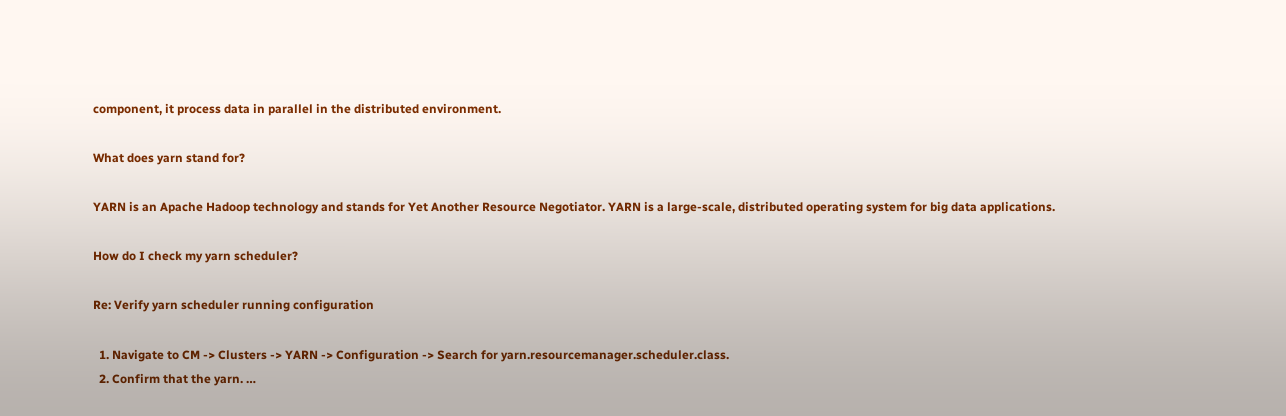component, it process data in parallel in the distributed environment.

What does yarn stand for?

YARN is an Apache Hadoop technology and stands for Yet Another Resource Negotiator. YARN is a large-scale, distributed operating system for big data applications.

How do I check my yarn scheduler?

Re: Verify yarn scheduler running configuration

  1. Navigate to CM -> Clusters -> YARN -> Configuration -> Search for yarn.resourcemanager.scheduler.class.
  2. Confirm that the yarn. …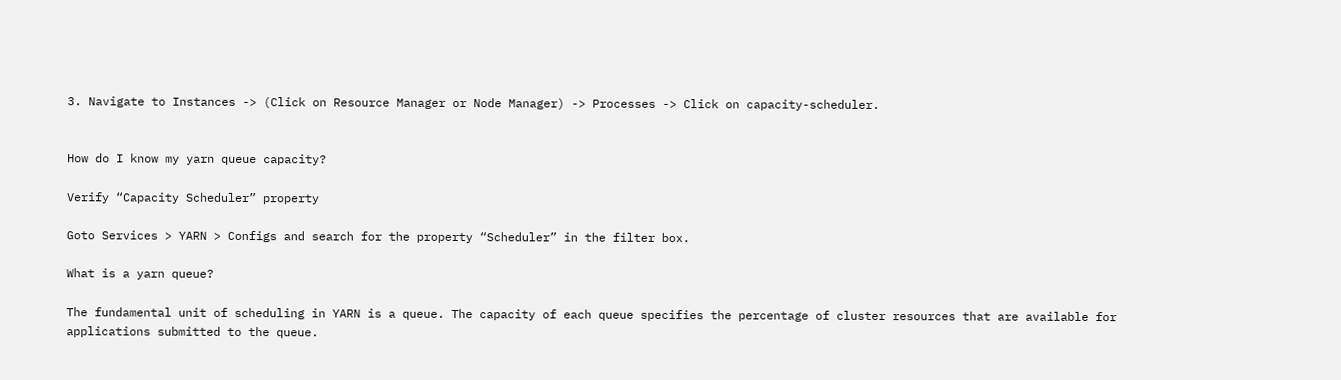3. Navigate to Instances -> (Click on Resource Manager or Node Manager) -> Processes -> Click on capacity-scheduler.


How do I know my yarn queue capacity?

Verify “Capacity Scheduler” property

Goto Services > YARN > Configs and search for the property “Scheduler” in the filter box.

What is a yarn queue?

The fundamental unit of scheduling in YARN is a queue. The capacity of each queue specifies the percentage of cluster resources that are available for applications submitted to the queue.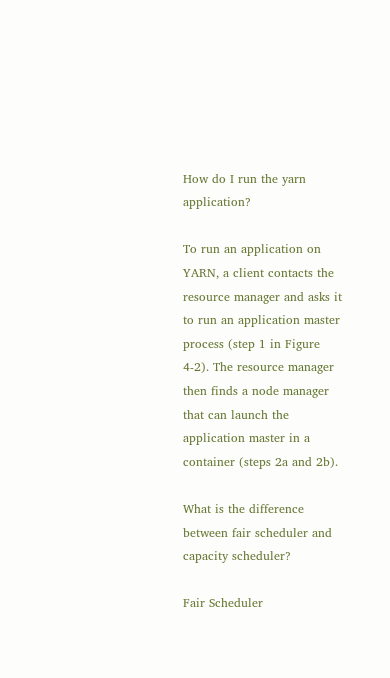How do I run the yarn application?

To run an application on YARN, a client contacts the resource manager and asks it to run an application master process (step 1 in Figure 4-2). The resource manager then finds a node manager that can launch the application master in a container (steps 2a and 2b).

What is the difference between fair scheduler and capacity scheduler?

Fair Scheduler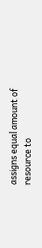assigns equal amount of resource to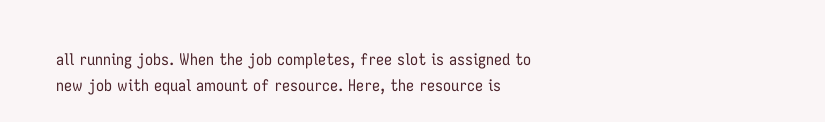all running jobs. When the job completes, free slot is assigned to new job with equal amount of resource. Here, the resource is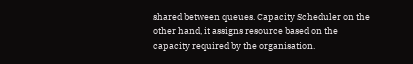shared between queues. Capacity Scheduler on the other hand, it assigns resource based on the capacity required by the organisation.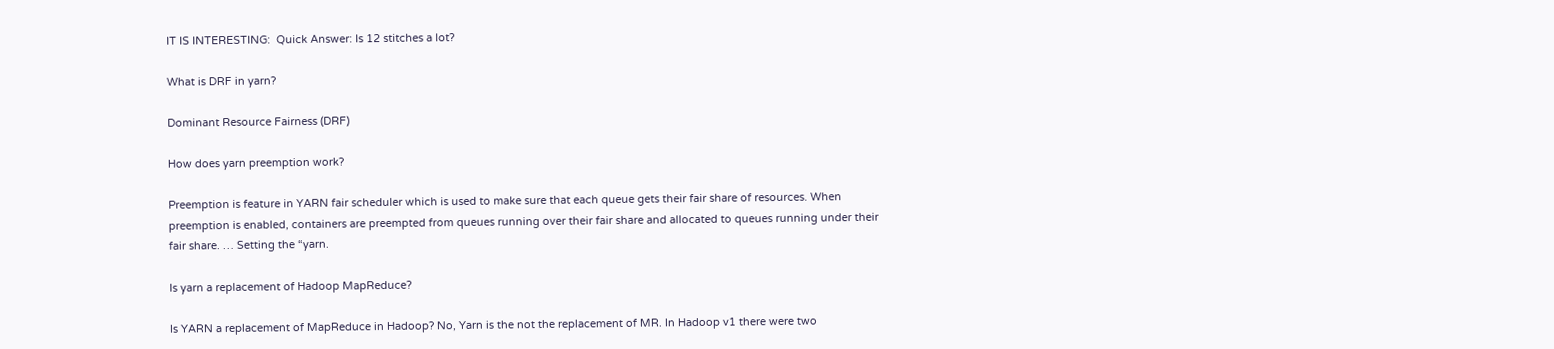IT IS INTERESTING:  Quick Answer: Is 12 stitches a lot?

What is DRF in yarn?

Dominant Resource Fairness (DRF)

How does yarn preemption work?

Preemption is feature in YARN fair scheduler which is used to make sure that each queue gets their fair share of resources. When preemption is enabled, containers are preempted from queues running over their fair share and allocated to queues running under their fair share. … Setting the “yarn.

Is yarn a replacement of Hadoop MapReduce?

Is YARN a replacement of MapReduce in Hadoop? No, Yarn is the not the replacement of MR. In Hadoop v1 there were two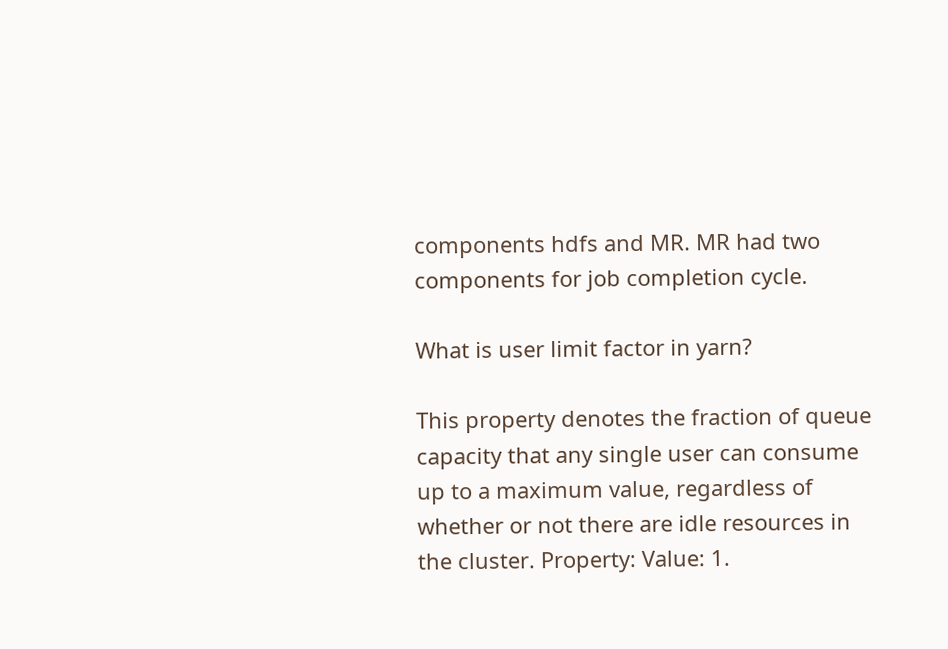components hdfs and MR. MR had two components for job completion cycle.

What is user limit factor in yarn?

This property denotes the fraction of queue capacity that any single user can consume up to a maximum value, regardless of whether or not there are idle resources in the cluster. Property: Value: 1.